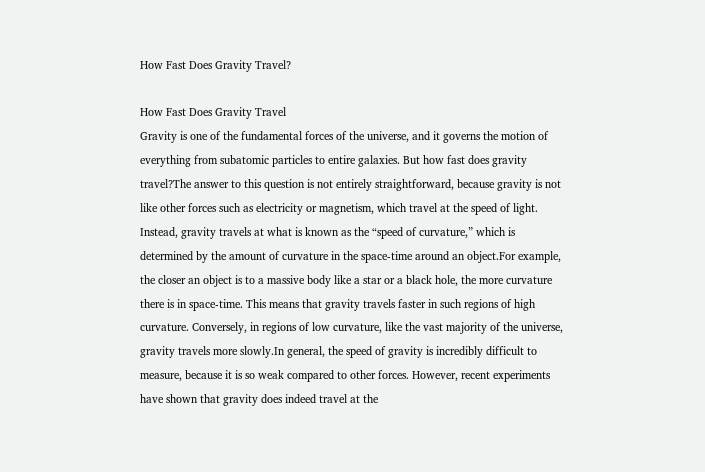How Fast Does Gravity Travel?

How Fast Does Gravity Travel
Gravity is one of the fundamental forces of the universe, and it governs the motion of everything from subatomic particles to entire galaxies. But how fast does gravity travel?The answer to this question is not entirely straightforward, because gravity is not like other forces such as electricity or magnetism, which travel at the speed of light. Instead, gravity travels at what is known as the “speed of curvature,” which is determined by the amount of curvature in the space-time around an object.For example, the closer an object is to a massive body like a star or a black hole, the more curvature there is in space-time. This means that gravity travels faster in such regions of high curvature. Conversely, in regions of low curvature, like the vast majority of the universe, gravity travels more slowly.In general, the speed of gravity is incredibly difficult to measure, because it is so weak compared to other forces. However, recent experiments have shown that gravity does indeed travel at the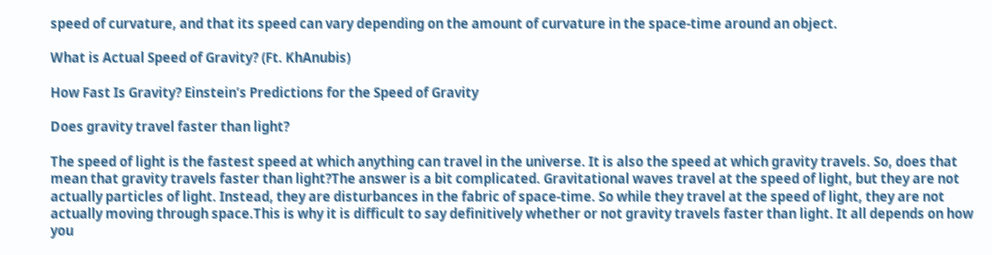speed of curvature, and that its speed can vary depending on the amount of curvature in the space-time around an object.

What is Actual Speed of Gravity? (Ft. KhAnubis)

How Fast Is Gravity? Einstein’s Predictions for the Speed of Gravity

Does gravity travel faster than light?

The speed of light is the fastest speed at which anything can travel in the universe. It is also the speed at which gravity travels. So, does that mean that gravity travels faster than light?The answer is a bit complicated. Gravitational waves travel at the speed of light, but they are not actually particles of light. Instead, they are disturbances in the fabric of space-time. So while they travel at the speed of light, they are not actually moving through space.This is why it is difficult to say definitively whether or not gravity travels faster than light. It all depends on how you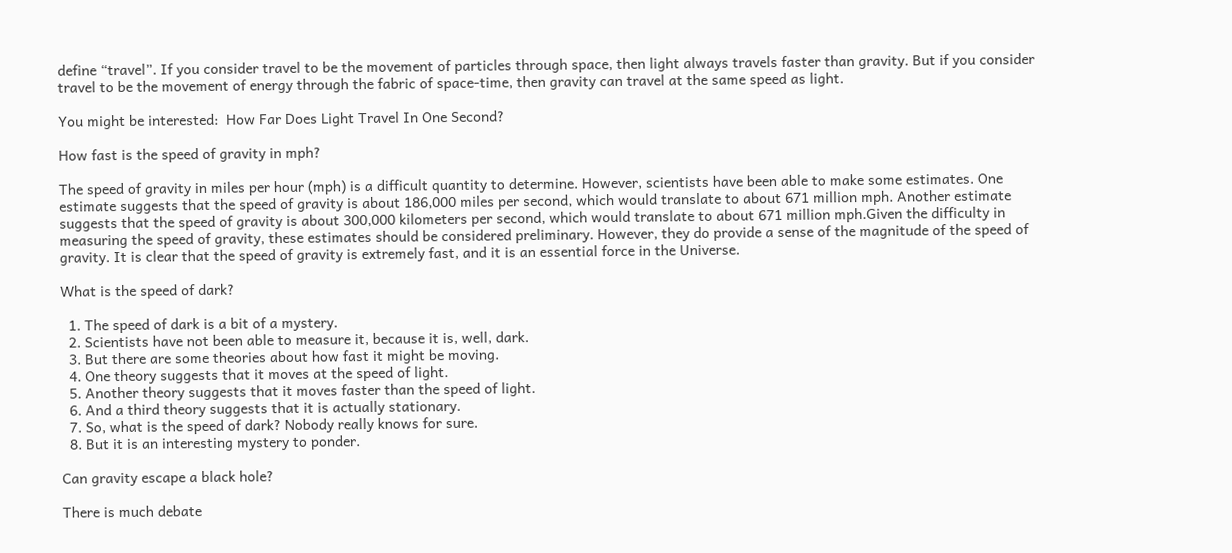define “travel”. If you consider travel to be the movement of particles through space, then light always travels faster than gravity. But if you consider travel to be the movement of energy through the fabric of space-time, then gravity can travel at the same speed as light.

You might be interested:  How Far Does Light Travel In One Second?

How fast is the speed of gravity in mph?

The speed of gravity in miles per hour (mph) is a difficult quantity to determine. However, scientists have been able to make some estimates. One estimate suggests that the speed of gravity is about 186,000 miles per second, which would translate to about 671 million mph. Another estimate suggests that the speed of gravity is about 300,000 kilometers per second, which would translate to about 671 million mph.Given the difficulty in measuring the speed of gravity, these estimates should be considered preliminary. However, they do provide a sense of the magnitude of the speed of gravity. It is clear that the speed of gravity is extremely fast, and it is an essential force in the Universe.

What is the speed of dark?

  1. The speed of dark is a bit of a mystery.
  2. Scientists have not been able to measure it, because it is, well, dark.
  3. But there are some theories about how fast it might be moving.
  4. One theory suggests that it moves at the speed of light.
  5. Another theory suggests that it moves faster than the speed of light.
  6. And a third theory suggests that it is actually stationary.
  7. So, what is the speed of dark? Nobody really knows for sure.
  8. But it is an interesting mystery to ponder.

Can gravity escape a black hole?

There is much debate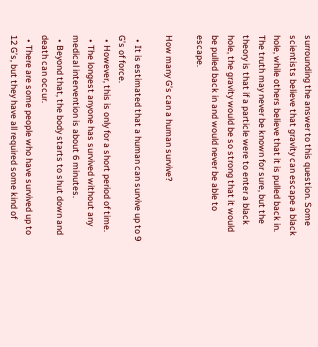surrounding the answer to this question. Some scientists believe that gravity can escape a black hole, while others believe that it is pulled back in. The truth may never be known for sure, but the theory is that if a particle were to enter a black hole, the gravity would be so strong that it would be pulled back in and would never be able to escape.

How many G’s can a human survive?

  • It is estimated that a human can survive up to 9 G’s of force.
  • However, this is only for a short period of time.
  • The longest anyone has survived without any medical intervention is about 6 minutes.
  • Beyond that, the body starts to shut down and death can occur.
  • There are some people who have survived up to 12 G’s, but they have all required some kind of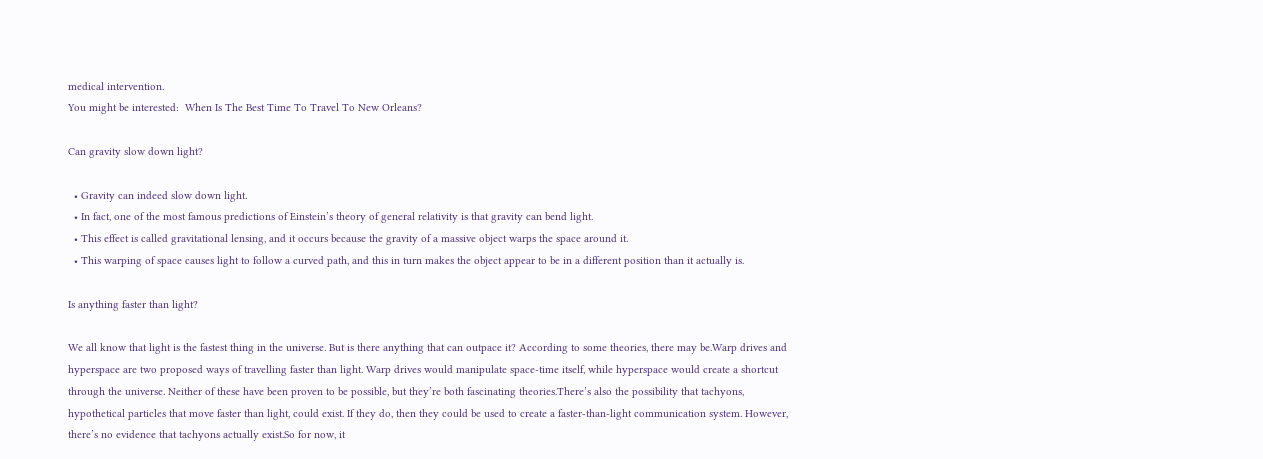medical intervention.
You might be interested:  When Is The Best Time To Travel To New Orleans?

Can gravity slow down light?

  • Gravity can indeed slow down light.
  • In fact, one of the most famous predictions of Einstein’s theory of general relativity is that gravity can bend light.
  • This effect is called gravitational lensing, and it occurs because the gravity of a massive object warps the space around it.
  • This warping of space causes light to follow a curved path, and this in turn makes the object appear to be in a different position than it actually is.

Is anything faster than light?

We all know that light is the fastest thing in the universe. But is there anything that can outpace it? According to some theories, there may be.Warp drives and hyperspace are two proposed ways of travelling faster than light. Warp drives would manipulate space-time itself, while hyperspace would create a shortcut through the universe. Neither of these have been proven to be possible, but they’re both fascinating theories.There’s also the possibility that tachyons, hypothetical particles that move faster than light, could exist. If they do, then they could be used to create a faster-than-light communication system. However, there’s no evidence that tachyons actually exist.So for now, it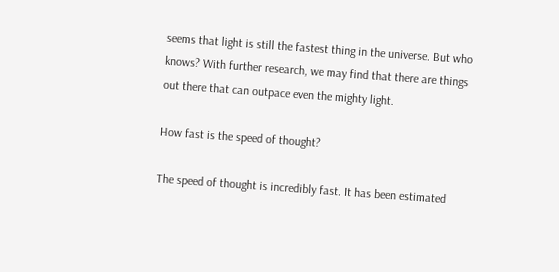seems that light is still the fastest thing in the universe. But who knows? With further research, we may find that there are things out there that can outpace even the mighty light.

How fast is the speed of thought?

The speed of thought is incredibly fast. It has been estimated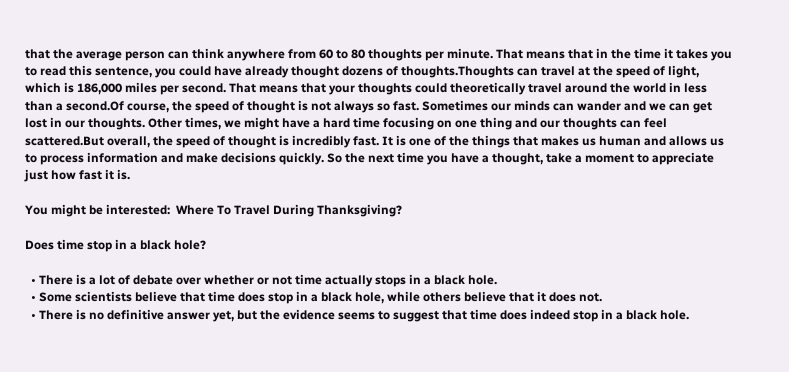that the average person can think anywhere from 60 to 80 thoughts per minute. That means that in the time it takes you to read this sentence, you could have already thought dozens of thoughts.Thoughts can travel at the speed of light, which is 186,000 miles per second. That means that your thoughts could theoretically travel around the world in less than a second.Of course, the speed of thought is not always so fast. Sometimes our minds can wander and we can get lost in our thoughts. Other times, we might have a hard time focusing on one thing and our thoughts can feel scattered.But overall, the speed of thought is incredibly fast. It is one of the things that makes us human and allows us to process information and make decisions quickly. So the next time you have a thought, take a moment to appreciate just how fast it is.

You might be interested:  Where To Travel During Thanksgiving?

Does time stop in a black hole?

  • There is a lot of debate over whether or not time actually stops in a black hole.
  • Some scientists believe that time does stop in a black hole, while others believe that it does not.
  • There is no definitive answer yet, but the evidence seems to suggest that time does indeed stop in a black hole.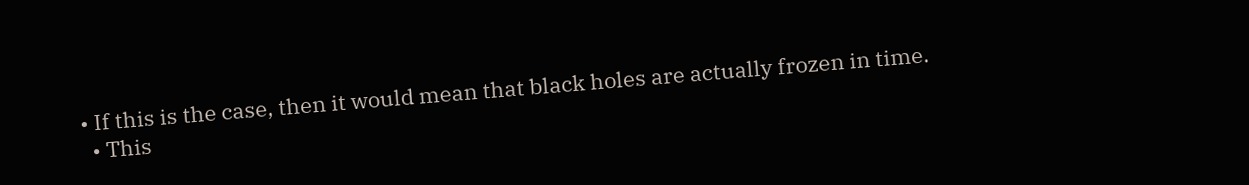• If this is the case, then it would mean that black holes are actually frozen in time.
  • This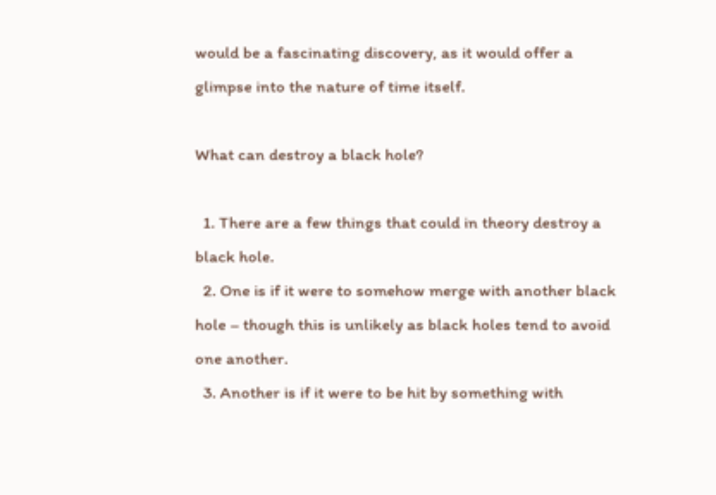would be a fascinating discovery, as it would offer a glimpse into the nature of time itself.

What can destroy a black hole?

  1. There are a few things that could in theory destroy a black hole.
  2. One is if it were to somehow merge with another black hole – though this is unlikely as black holes tend to avoid one another.
  3. Another is if it were to be hit by something with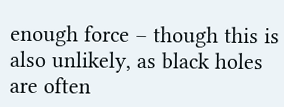enough force – though this is also unlikely, as black holes are often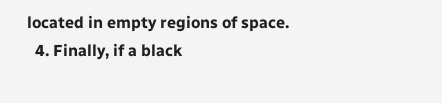located in empty regions of space.
  4. Finally, if a black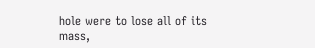hole were to lose all of its mass,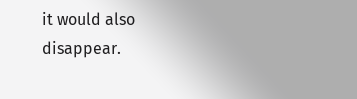it would also disappear.